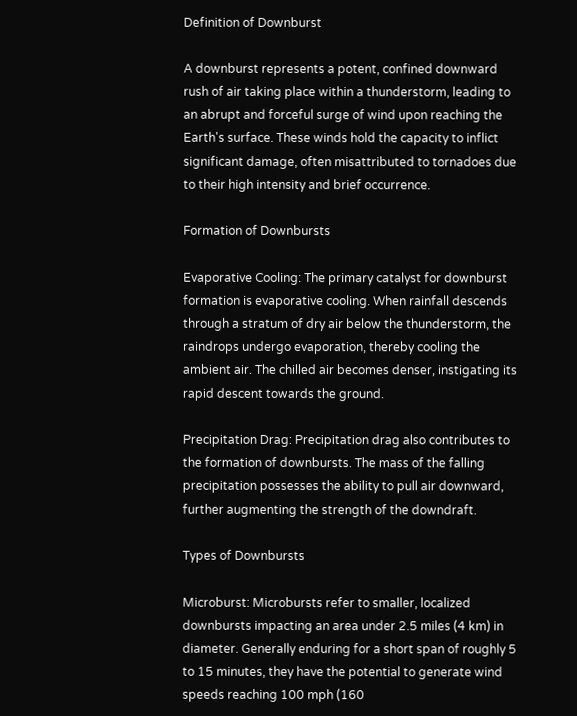Definition of Downburst

A downburst represents a potent, confined downward rush of air taking place within a thunderstorm, leading to an abrupt and forceful surge of wind upon reaching the Earth's surface. These winds hold the capacity to inflict significant damage, often misattributed to tornadoes due to their high intensity and brief occurrence.

Formation of Downbursts

Evaporative Cooling: The primary catalyst for downburst formation is evaporative cooling. When rainfall descends through a stratum of dry air below the thunderstorm, the raindrops undergo evaporation, thereby cooling the ambient air. The chilled air becomes denser, instigating its rapid descent towards the ground.

Precipitation Drag: Precipitation drag also contributes to the formation of downbursts. The mass of the falling precipitation possesses the ability to pull air downward, further augmenting the strength of the downdraft.

Types of Downbursts

Microburst: Microbursts refer to smaller, localized downbursts impacting an area under 2.5 miles (4 km) in diameter. Generally enduring for a short span of roughly 5 to 15 minutes, they have the potential to generate wind speeds reaching 100 mph (160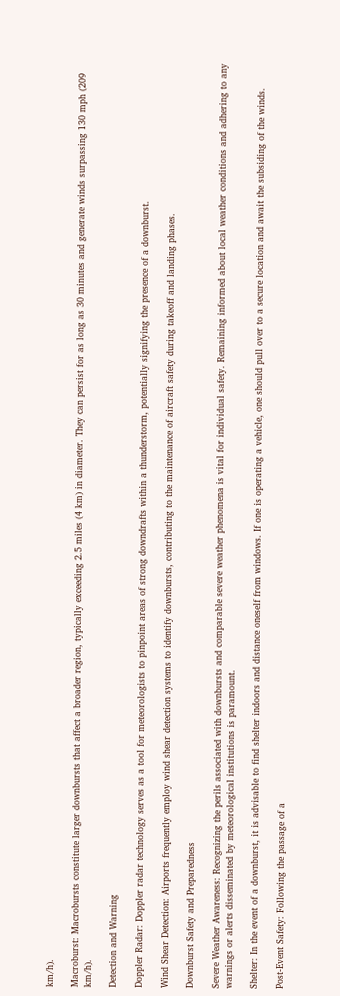km/h).

Macroburst: Macrobursts constitute larger downbursts that affect a broader region, typically exceeding 2.5 miles (4 km) in diameter. They can persist for as long as 30 minutes and generate winds surpassing 130 mph (209 km/h).

Detection and Warning

Doppler Radar: Doppler radar technology serves as a tool for meteorologists to pinpoint areas of strong downdrafts within a thunderstorm, potentially signifying the presence of a downburst.

Wind Shear Detection: Airports frequently employ wind shear detection systems to identify downbursts, contributing to the maintenance of aircraft safety during takeoff and landing phases.

Downburst Safety and Preparedness

Severe Weather Awareness: Recognizing the perils associated with downbursts and comparable severe weather phenomena is vital for individual safety. Remaining informed about local weather conditions and adhering to any warnings or alerts disseminated by meteorological institutions is paramount.

Shelter: In the event of a downburst, it is advisable to find shelter indoors and distance oneself from windows. If one is operating a vehicle, one should pull over to a secure location and await the subsiding of the winds.

Post-Event Safety: Following the passage of a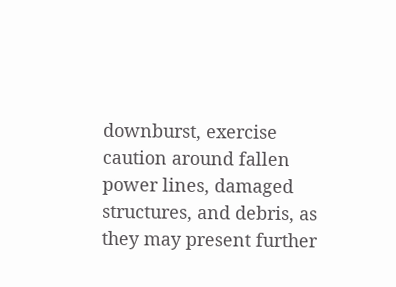downburst, exercise caution around fallen power lines, damaged structures, and debris, as they may present further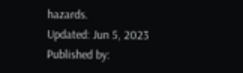hazards.
Updated: Jun 5, 2023
Published by: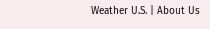Weather U.S. | About Us